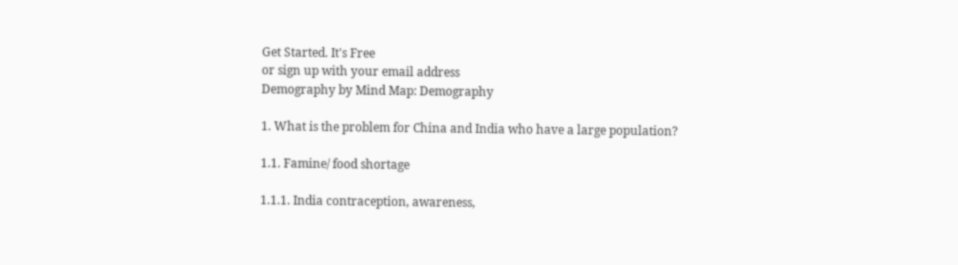Get Started. It's Free
or sign up with your email address
Demography by Mind Map: Demography

1. What is the problem for China and India who have a large population?

1.1. Famine/ food shortage

1.1.1. India contraception, awareness,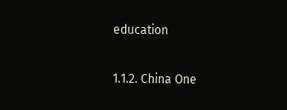education

1.1.2. China One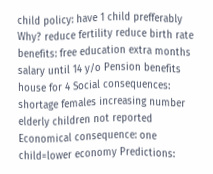child policy: have 1 child prefferably Why? reduce fertility reduce birth rate benefits: free education extra months salary until 14 y/o Pension benefits house for 4 Social consequences: shortage females increasing number elderly children not reported Economical consequence: one child=lower economy Predictions: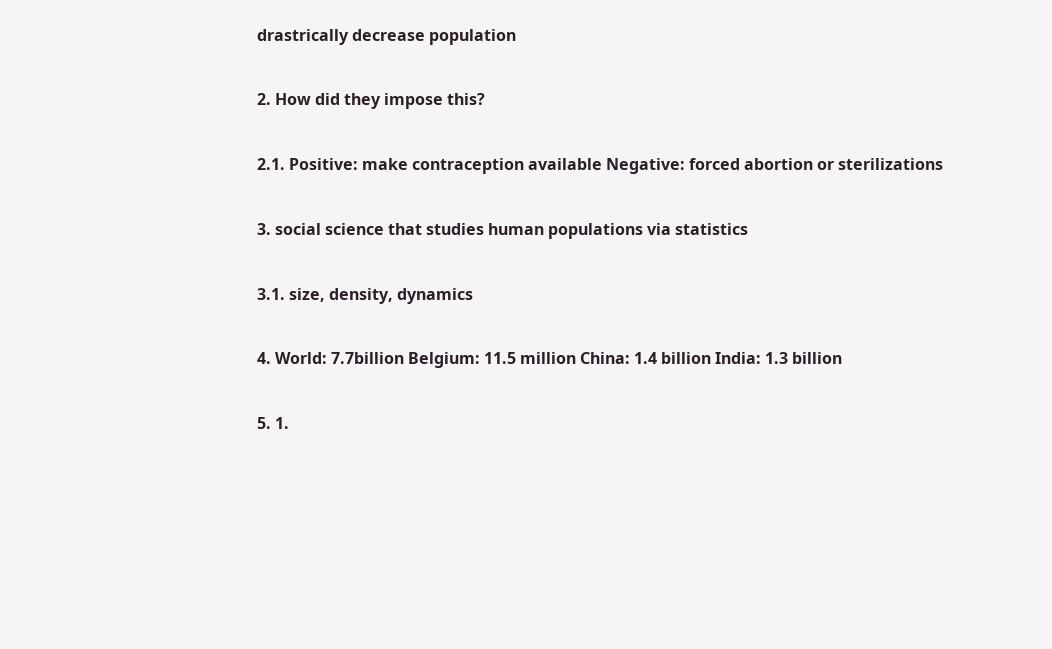drastrically decrease population

2. How did they impose this?

2.1. Positive: make contraception available Negative: forced abortion or sterilizations

3. social science that studies human populations via statistics

3.1. size, density, dynamics

4. World: 7.7billion Belgium: 11.5 million China: 1.4 billion India: 1.3 billion

5. 1.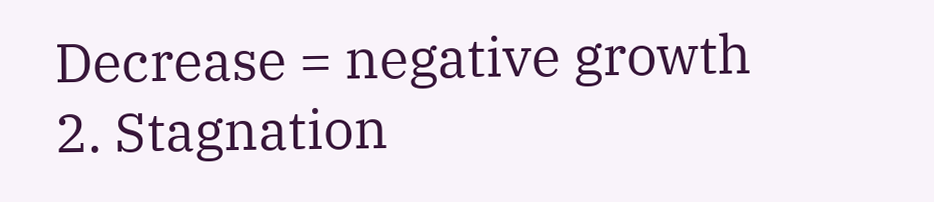Decrease = negative growth 2. Stagnation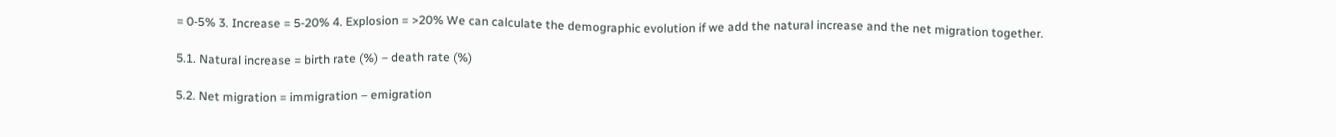= 0-5% 3. Increase = 5-20% 4. Explosion = >20% We can calculate the demographic evolution if we add the natural increase and the net migration together.

5.1. Natural increase = birth rate (%) – death rate (%)

5.2. Net migration = immigration – emigration